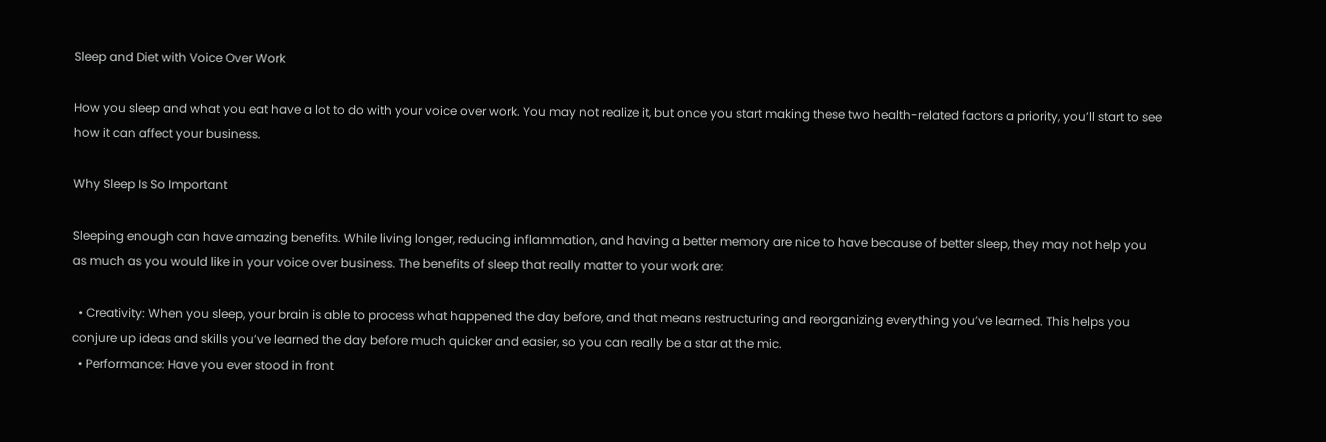Sleep and Diet with Voice Over Work

How you sleep and what you eat have a lot to do with your voice over work. You may not realize it, but once you start making these two health-related factors a priority, you’ll start to see how it can affect your business.

Why Sleep Is So Important

Sleeping enough can have amazing benefits. While living longer, reducing inflammation, and having a better memory are nice to have because of better sleep, they may not help you as much as you would like in your voice over business. The benefits of sleep that really matter to your work are:

  • Creativity: When you sleep, your brain is able to process what happened the day before, and that means restructuring and reorganizing everything you’ve learned. This helps you conjure up ideas and skills you’ve learned the day before much quicker and easier, so you can really be a star at the mic.
  • Performance: Have you ever stood in front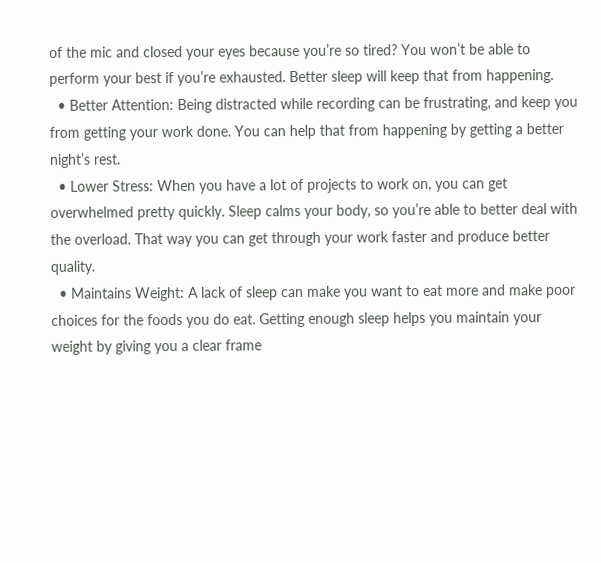of the mic and closed your eyes because you’re so tired? You won’t be able to perform your best if you’re exhausted. Better sleep will keep that from happening.
  • Better Attention: Being distracted while recording can be frustrating, and keep you from getting your work done. You can help that from happening by getting a better night’s rest.
  • Lower Stress: When you have a lot of projects to work on, you can get overwhelmed pretty quickly. Sleep calms your body, so you’re able to better deal with the overload. That way you can get through your work faster and produce better quality.
  • Maintains Weight: A lack of sleep can make you want to eat more and make poor choices for the foods you do eat. Getting enough sleep helps you maintain your weight by giving you a clear frame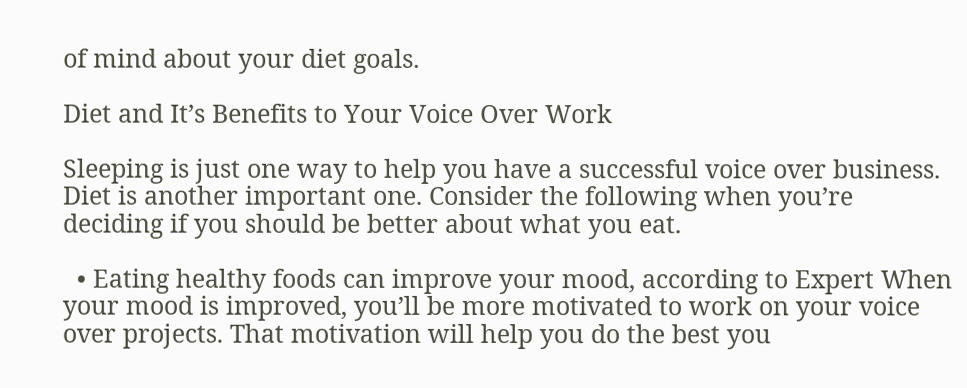of mind about your diet goals.

Diet and It’s Benefits to Your Voice Over Work

Sleeping is just one way to help you have a successful voice over business. Diet is another important one. Consider the following when you’re deciding if you should be better about what you eat.

  • Eating healthy foods can improve your mood, according to Expert When your mood is improved, you’ll be more motivated to work on your voice over projects. That motivation will help you do the best you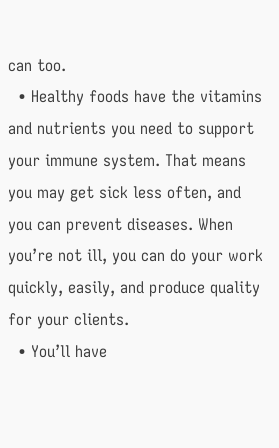can too.
  • Healthy foods have the vitamins and nutrients you need to support your immune system. That means you may get sick less often, and you can prevent diseases. When you’re not ill, you can do your work quickly, easily, and produce quality for your clients.
  • You’ll have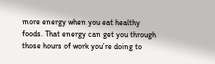more energy when you eat healthy foods. That energy can get you through those hours of work you’re doing to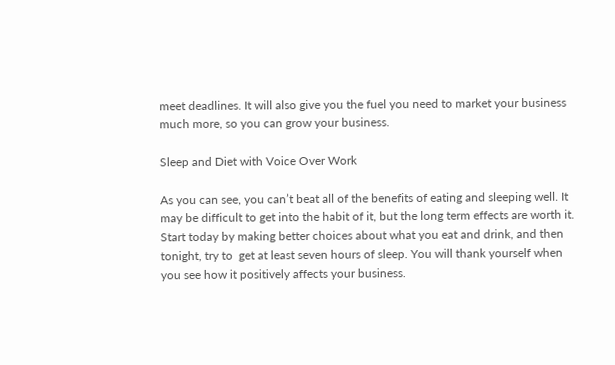meet deadlines. It will also give you the fuel you need to market your business much more, so you can grow your business.

Sleep and Diet with Voice Over Work

As you can see, you can’t beat all of the benefits of eating and sleeping well. It may be difficult to get into the habit of it, but the long term effects are worth it. Start today by making better choices about what you eat and drink, and then tonight, try to  get at least seven hours of sleep. You will thank yourself when you see how it positively affects your business.